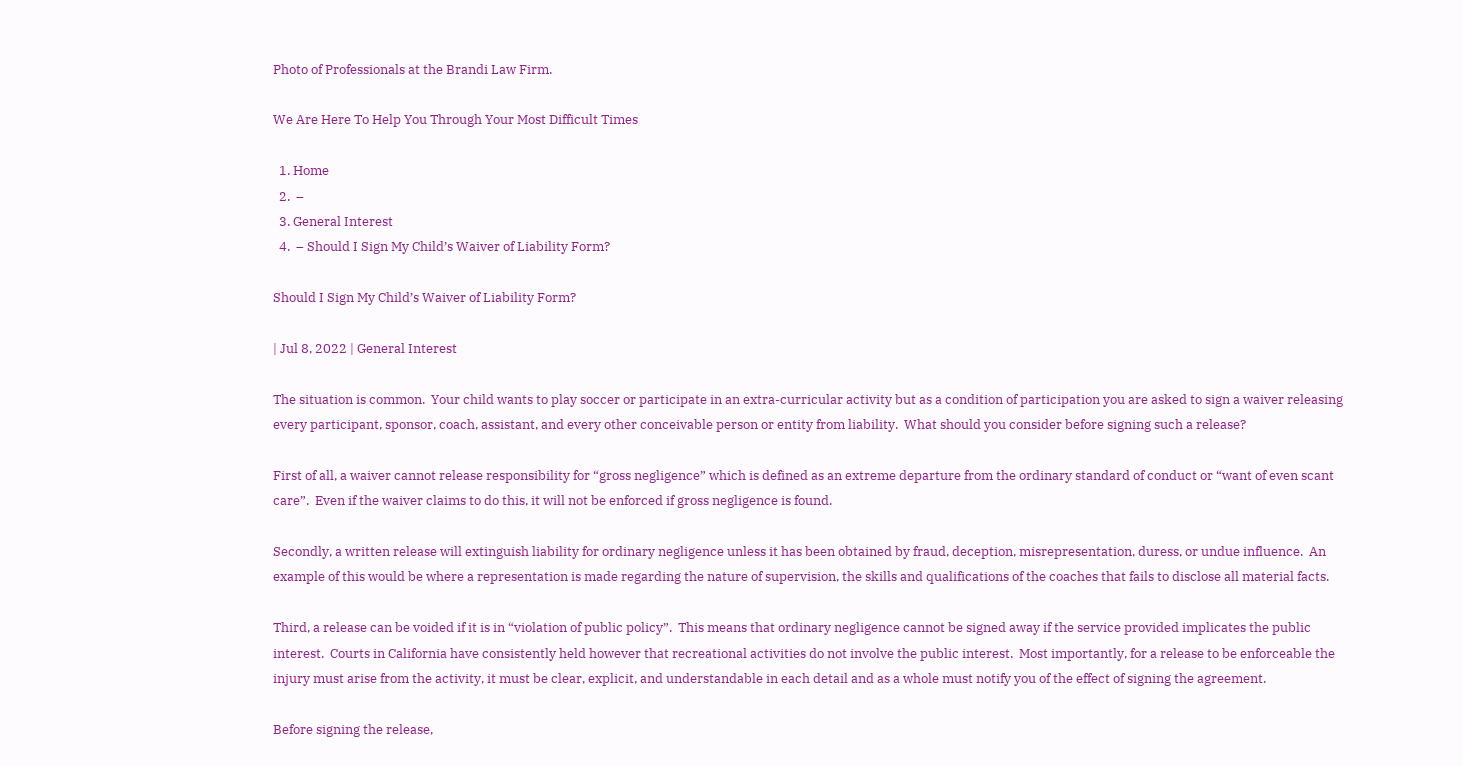Photo of Professionals at the Brandi Law Firm.

We Are Here To Help You Through Your Most Difficult Times

  1. Home
  2.  –
  3. General Interest
  4.  – Should I Sign My Child’s Waiver of Liability Form?

Should I Sign My Child’s Waiver of Liability Form?

| Jul 8, 2022 | General Interest

The situation is common.  Your child wants to play soccer or participate in an extra-curricular activity but as a condition of participation you are asked to sign a waiver releasing every participant, sponsor, coach, assistant, and every other conceivable person or entity from liability.  What should you consider before signing such a release?

First of all, a waiver cannot release responsibility for “gross negligence” which is defined as an extreme departure from the ordinary standard of conduct or “want of even scant care”.  Even if the waiver claims to do this, it will not be enforced if gross negligence is found.

Secondly, a written release will extinguish liability for ordinary negligence unless it has been obtained by fraud, deception, misrepresentation, duress, or undue influence.  An example of this would be where a representation is made regarding the nature of supervision, the skills and qualifications of the coaches that fails to disclose all material facts.

Third, a release can be voided if it is in “violation of public policy”.  This means that ordinary negligence cannot be signed away if the service provided implicates the public interest.  Courts in California have consistently held however that recreational activities do not involve the public interest.  Most importantly, for a release to be enforceable the injury must arise from the activity, it must be clear, explicit, and understandable in each detail and as a whole must notify you of the effect of signing the agreement.

Before signing the release,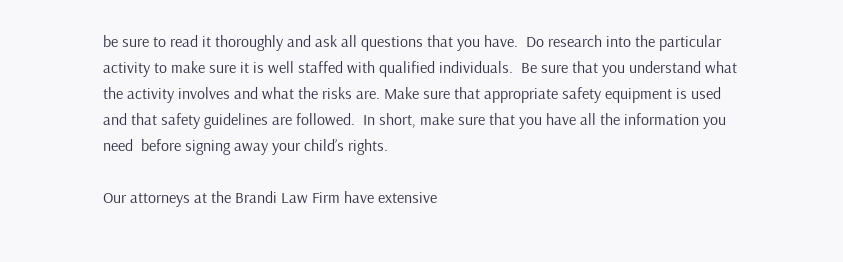be sure to read it thoroughly and ask all questions that you have.  Do research into the particular activity to make sure it is well staffed with qualified individuals.  Be sure that you understand what the activity involves and what the risks are. Make sure that appropriate safety equipment is used and that safety guidelines are followed.  In short, make sure that you have all the information you need  before signing away your child’s rights.

Our attorneys at the Brandi Law Firm have extensive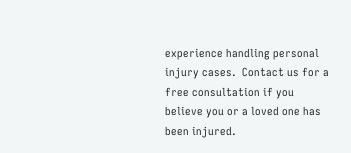experience handling personal injury cases.  Contact us for a free consultation if you believe you or a loved one has been injured.